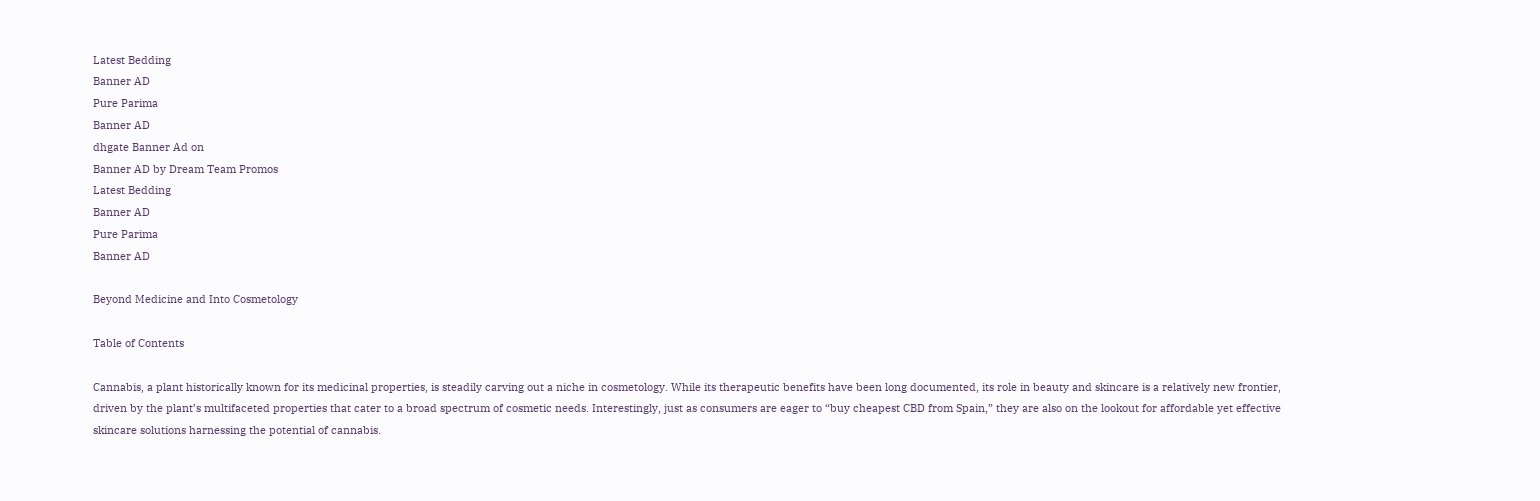Latest Bedding
Banner AD
Pure Parima
Banner AD
dhgate Banner Ad on
Banner AD by Dream Team Promos
Latest Bedding
Banner AD
Pure Parima
Banner AD

Beyond Medicine and Into Cosmetology

Table of Contents

Cannabis, a plant historically known for its medicinal properties, is steadily carving out a niche in cosmetology. While its therapeutic benefits have been long documented, its role in beauty and skincare is a relatively new frontier, driven by the plant’s multifaceted properties that cater to a broad spectrum of cosmetic needs. Interestingly, just as consumers are eager to “buy cheapest CBD from Spain,” they are also on the lookout for affordable yet effective skincare solutions harnessing the potential of cannabis.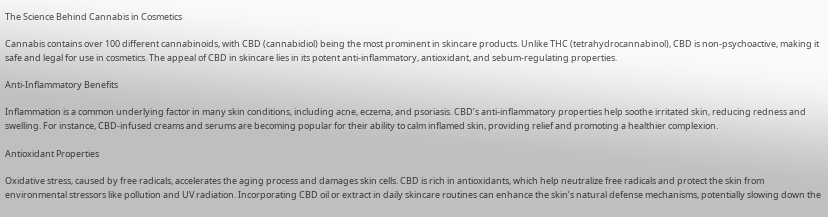The Science Behind Cannabis in Cosmetics

Cannabis contains over 100 different cannabinoids, with CBD (cannabidiol) being the most prominent in skincare products. Unlike THC (tetrahydrocannabinol), CBD is non-psychoactive, making it safe and legal for use in cosmetics. The appeal of CBD in skincare lies in its potent anti-inflammatory, antioxidant, and sebum-regulating properties.

Anti-Inflammatory Benefits

Inflammation is a common underlying factor in many skin conditions, including acne, eczema, and psoriasis. CBD’s anti-inflammatory properties help soothe irritated skin, reducing redness and swelling. For instance, CBD-infused creams and serums are becoming popular for their ability to calm inflamed skin, providing relief and promoting a healthier complexion.

Antioxidant Properties

Oxidative stress, caused by free radicals, accelerates the aging process and damages skin cells. CBD is rich in antioxidants, which help neutralize free radicals and protect the skin from environmental stressors like pollution and UV radiation. Incorporating CBD oil or extract in daily skincare routines can enhance the skin’s natural defense mechanisms, potentially slowing down the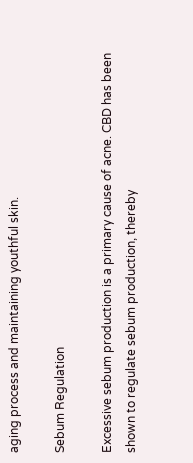aging process and maintaining youthful skin.

Sebum Regulation

Excessive sebum production is a primary cause of acne. CBD has been shown to regulate sebum production, thereby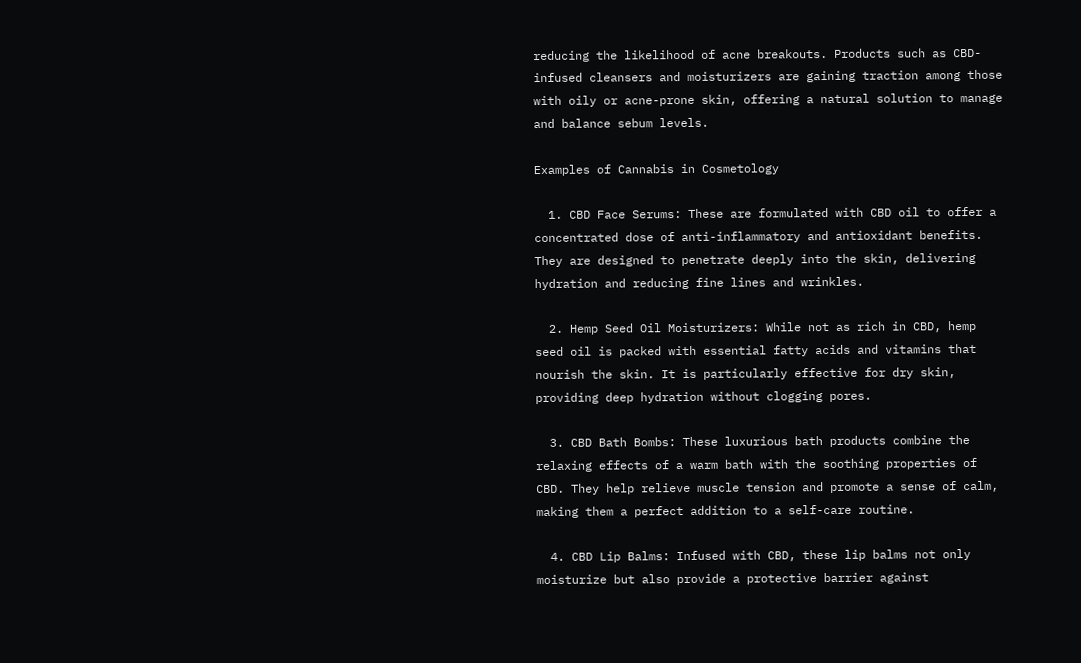reducing the likelihood of acne breakouts. Products such as CBD-infused cleansers and moisturizers are gaining traction among those with oily or acne-prone skin, offering a natural solution to manage and balance sebum levels.

Examples of Cannabis in Cosmetology

  1. CBD Face Serums: These are formulated with CBD oil to offer a concentrated dose of anti-inflammatory and antioxidant benefits. They are designed to penetrate deeply into the skin, delivering hydration and reducing fine lines and wrinkles.

  2. Hemp Seed Oil Moisturizers: While not as rich in CBD, hemp seed oil is packed with essential fatty acids and vitamins that nourish the skin. It is particularly effective for dry skin, providing deep hydration without clogging pores.

  3. CBD Bath Bombs: These luxurious bath products combine the relaxing effects of a warm bath with the soothing properties of CBD. They help relieve muscle tension and promote a sense of calm, making them a perfect addition to a self-care routine.

  4. CBD Lip Balms: Infused with CBD, these lip balms not only moisturize but also provide a protective barrier against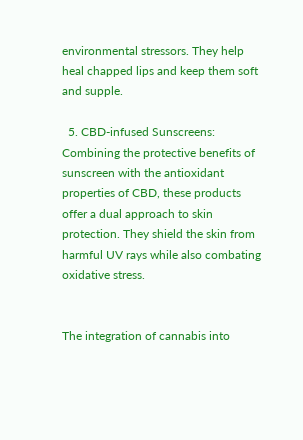environmental stressors. They help heal chapped lips and keep them soft and supple.

  5. CBD-infused Sunscreens: Combining the protective benefits of sunscreen with the antioxidant properties of CBD, these products offer a dual approach to skin protection. They shield the skin from harmful UV rays while also combating oxidative stress.


The integration of cannabis into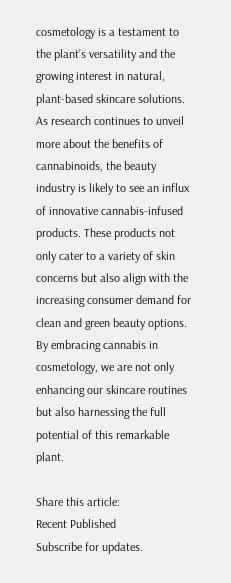cosmetology is a testament to the plant’s versatility and the growing interest in natural, plant-based skincare solutions. As research continues to unveil more about the benefits of cannabinoids, the beauty industry is likely to see an influx of innovative cannabis-infused products. These products not only cater to a variety of skin concerns but also align with the increasing consumer demand for clean and green beauty options. By embracing cannabis in cosmetology, we are not only enhancing our skincare routines but also harnessing the full potential of this remarkable plant.

Share this article:
Recent Published
Subscribe for updates.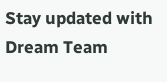Stay updated with Dream Team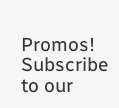Promos! Subscribe to our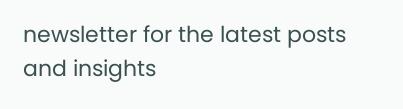newsletter for the latest posts and insights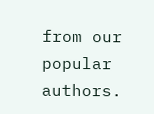from our popular authors.